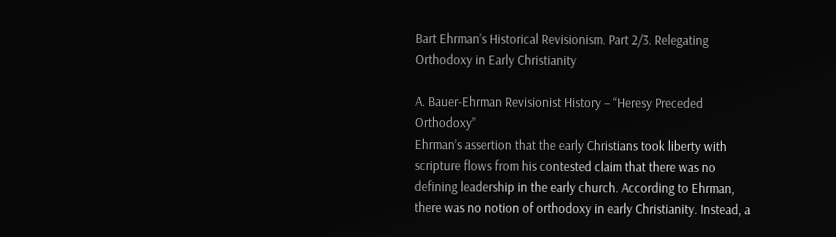Bart Ehrman’s Historical Revisionism. Part 2/3. Relegating Orthodoxy in Early Christianity

A. Bauer-Ehrman Revisionist History – “Heresy Preceded Orthodoxy”
Ehrman’s assertion that the early Christians took liberty with scripture flows from his contested claim that there was no defining leadership in the early church. According to Ehrman, there was no notion of orthodoxy in early Christianity. Instead, a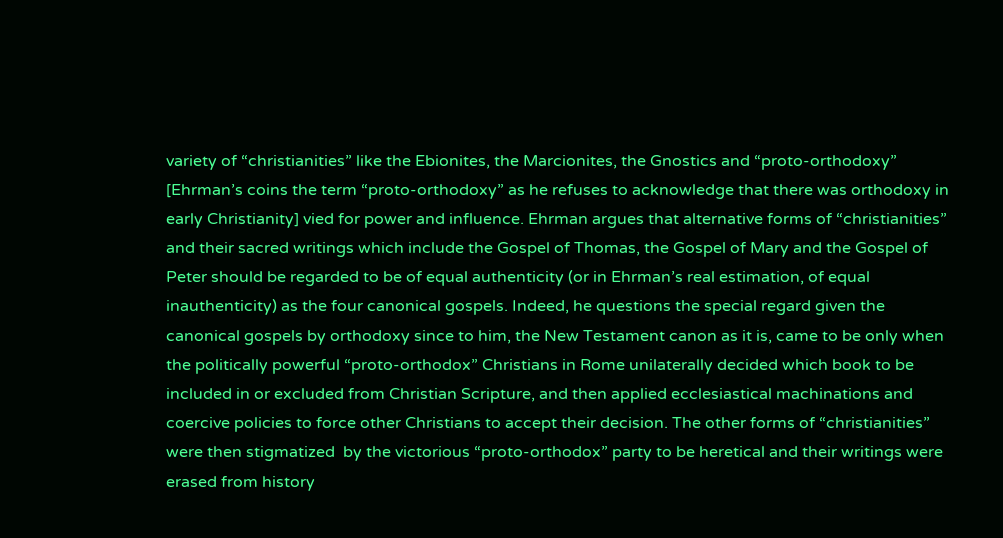variety of “christianities” like the Ebionites, the Marcionites, the Gnostics and “proto-orthodoxy” [Ehrman’s coins the term “proto-orthodoxy” as he refuses to acknowledge that there was orthodoxy in early Christianity] vied for power and influence. Ehrman argues that alternative forms of “christianities” and their sacred writings which include the Gospel of Thomas, the Gospel of Mary and the Gospel of Peter should be regarded to be of equal authenticity (or in Ehrman’s real estimation, of equal inauthenticity) as the four canonical gospels. Indeed, he questions the special regard given the canonical gospels by orthodoxy since to him, the New Testament canon as it is, came to be only when the politically powerful “proto-orthodox” Christians in Rome unilaterally decided which book to be included in or excluded from Christian Scripture, and then applied ecclesiastical machinations and coercive policies to force other Christians to accept their decision. The other forms of “christianities” were then stigmatized  by the victorious “proto-orthodox” party to be heretical and their writings were erased from history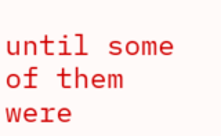until some of them were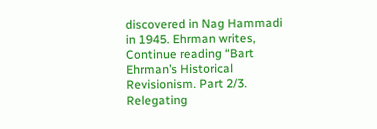discovered in Nag Hammadi in 1945. Ehrman writes, Continue reading “Bart Ehrman’s Historical Revisionism. Part 2/3. Relegating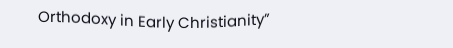Orthodoxy in Early Christianity”